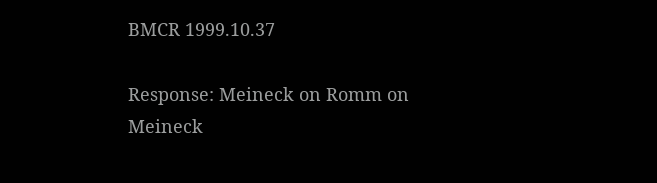BMCR 1999.10.37

Response: Meineck on Romm on Meineck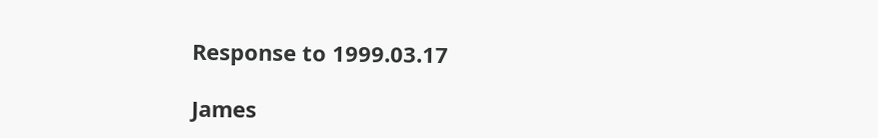Response to 1999.03.17

James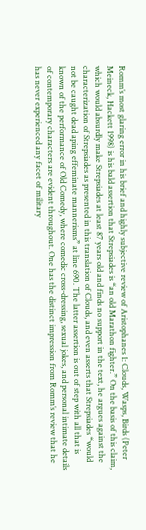Romm’s most glaring error in his brief and highly subjective review of Aristophanes 1: Clouds, Wasps, Birds (Peter Meineck, Hackett 1998) is his bald assertion that Strepsiades is “an old Marathon fighter.” On the basis of this claim, which would absurdly make Strepsiades at least 87 years old and finds no support in the text, he argues against the characterization of Strepsiades as presented in this translation of Clouds, and even asserts that Strepsiades “would not be caught dead aping effeminate mannerisms” at line 690. The latter assertion is out of step with all that is known of the performance of Old Comedy, where comedic cross-dressing, sexual jokes, and personal intimate details of contemporary characters are evident throughout. One has the distinct impression from Romm’s review that he has never experienced any facet of military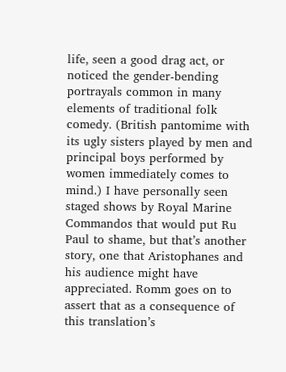life, seen a good drag act, or noticed the gender-bending portrayals common in many elements of traditional folk comedy. (British pantomime with its ugly sisters played by men and principal boys performed by women immediately comes to mind.) I have personally seen staged shows by Royal Marine Commandos that would put Ru Paul to shame, but that’s another story, one that Aristophanes and his audience might have appreciated. Romm goes on to assert that as a consequence of this translation’s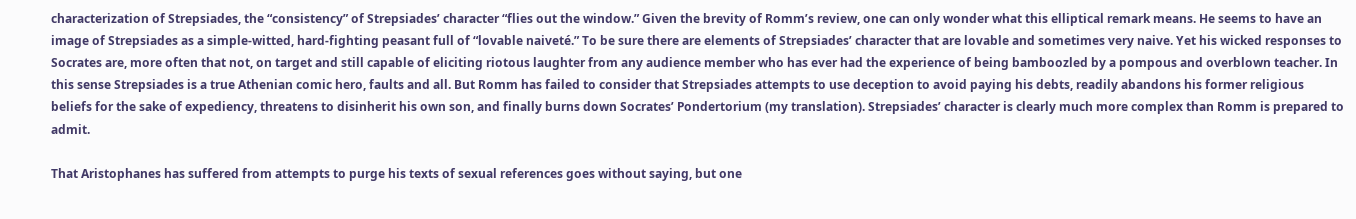characterization of Strepsiades, the “consistency” of Strepsiades’ character “flies out the window.” Given the brevity of Romm’s review, one can only wonder what this elliptical remark means. He seems to have an image of Strepsiades as a simple-witted, hard-fighting peasant full of “lovable naiveté.” To be sure there are elements of Strepsiades’ character that are lovable and sometimes very naive. Yet his wicked responses to Socrates are, more often that not, on target and still capable of eliciting riotous laughter from any audience member who has ever had the experience of being bamboozled by a pompous and overblown teacher. In this sense Strepsiades is a true Athenian comic hero, faults and all. But Romm has failed to consider that Strepsiades attempts to use deception to avoid paying his debts, readily abandons his former religious beliefs for the sake of expediency, threatens to disinherit his own son, and finally burns down Socrates’ Pondertorium (my translation). Strepsiades’ character is clearly much more complex than Romm is prepared to admit.

That Aristophanes has suffered from attempts to purge his texts of sexual references goes without saying, but one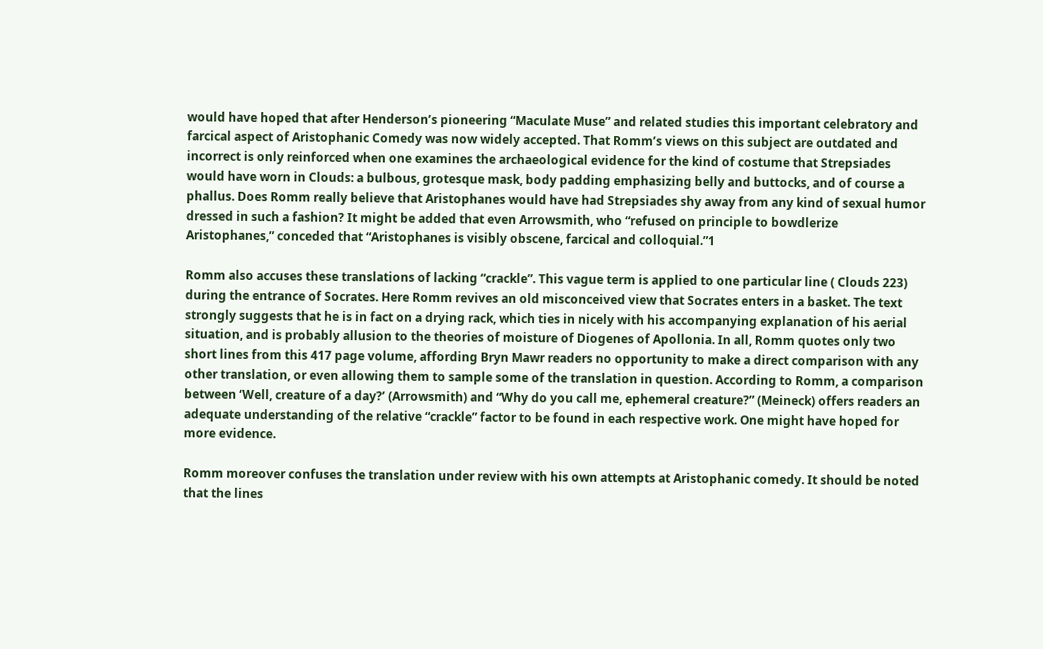would have hoped that after Henderson’s pioneering “Maculate Muse” and related studies this important celebratory and farcical aspect of Aristophanic Comedy was now widely accepted. That Romm’s views on this subject are outdated and incorrect is only reinforced when one examines the archaeological evidence for the kind of costume that Strepsiades would have worn in Clouds: a bulbous, grotesque mask, body padding emphasizing belly and buttocks, and of course a phallus. Does Romm really believe that Aristophanes would have had Strepsiades shy away from any kind of sexual humor dressed in such a fashion? It might be added that even Arrowsmith, who “refused on principle to bowdlerize Aristophanes,” conceded that “Aristophanes is visibly obscene, farcical and colloquial.”1

Romm also accuses these translations of lacking “crackle”. This vague term is applied to one particular line ( Clouds 223) during the entrance of Socrates. Here Romm revives an old misconceived view that Socrates enters in a basket. The text strongly suggests that he is in fact on a drying rack, which ties in nicely with his accompanying explanation of his aerial situation, and is probably allusion to the theories of moisture of Diogenes of Apollonia. In all, Romm quotes only two short lines from this 417 page volume, affording Bryn Mawr readers no opportunity to make a direct comparison with any other translation, or even allowing them to sample some of the translation in question. According to Romm, a comparison between ‘Well, creature of a day?’ (Arrowsmith) and “Why do you call me, ephemeral creature?” (Meineck) offers readers an adequate understanding of the relative “crackle” factor to be found in each respective work. One might have hoped for more evidence.

Romm moreover confuses the translation under review with his own attempts at Aristophanic comedy. It should be noted that the lines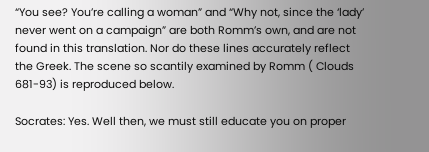“You see? You’re calling a woman” and “Why not, since the ‘lady’ never went on a campaign” are both Romm’s own, and are not found in this translation. Nor do these lines accurately reflect the Greek. The scene so scantily examined by Romm ( Clouds 681-93) is reproduced below.

Socrates: Yes. Well then, we must still educate you on proper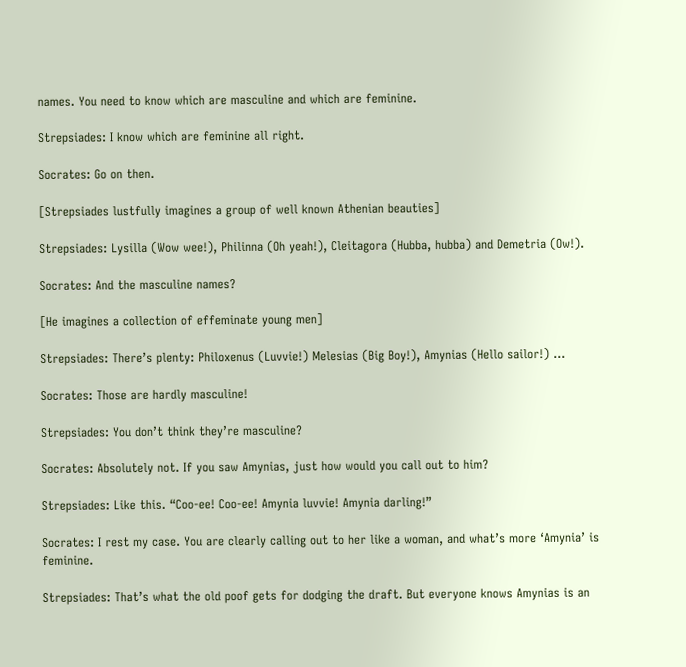names. You need to know which are masculine and which are feminine.

Strepsiades: I know which are feminine all right.

Socrates: Go on then.

[Strepsiades lustfully imagines a group of well known Athenian beauties]

Strepsiades: Lysilla (Wow wee!), Philinna (Oh yeah!), Cleitagora (Hubba, hubba) and Demetria (Ow!).

Socrates: And the masculine names?

[He imagines a collection of effeminate young men]

Strepsiades: There’s plenty: Philoxenus (Luvvie!) Melesias (Big Boy!), Amynias (Hello sailor!) …

Socrates: Those are hardly masculine!

Strepsiades: You don’t think they’re masculine?

Socrates: Absolutely not. If you saw Amynias, just how would you call out to him?

Strepsiades: Like this. “Coo-ee! Coo-ee! Amynia luvvie! Amynia darling!”

Socrates: I rest my case. You are clearly calling out to her like a woman, and what’s more ‘Amynia’ is feminine.

Strepsiades: That’s what the old poof gets for dodging the draft. But everyone knows Amynias is an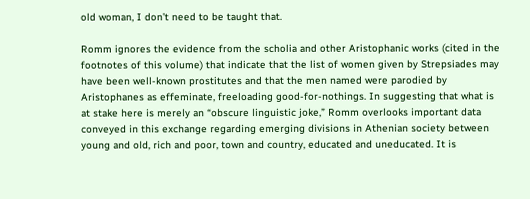old woman, I don’t need to be taught that.

Romm ignores the evidence from the scholia and other Aristophanic works (cited in the footnotes of this volume) that indicate that the list of women given by Strepsiades may have been well-known prostitutes and that the men named were parodied by Aristophanes as effeminate, freeloading good-for-nothings. In suggesting that what is at stake here is merely an “obscure linguistic joke,” Romm overlooks important data conveyed in this exchange regarding emerging divisions in Athenian society between young and old, rich and poor, town and country, educated and uneducated. It is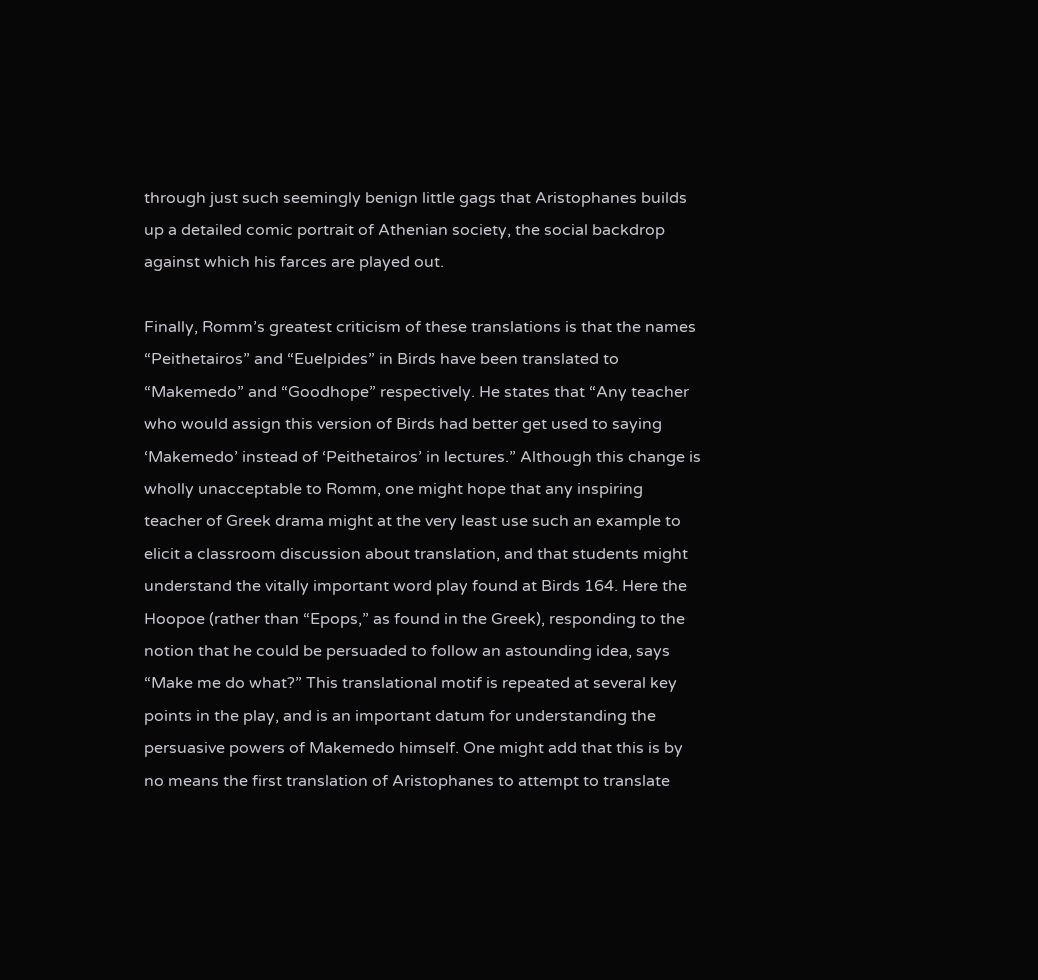through just such seemingly benign little gags that Aristophanes builds up a detailed comic portrait of Athenian society, the social backdrop against which his farces are played out.

Finally, Romm’s greatest criticism of these translations is that the names “Peithetairos” and “Euelpides” in Birds have been translated to “Makemedo” and “Goodhope” respectively. He states that “Any teacher who would assign this version of Birds had better get used to saying ‘Makemedo’ instead of ‘Peithetairos’ in lectures.” Although this change is wholly unacceptable to Romm, one might hope that any inspiring teacher of Greek drama might at the very least use such an example to elicit a classroom discussion about translation, and that students might understand the vitally important word play found at Birds 164. Here the Hoopoe (rather than “Epops,” as found in the Greek), responding to the notion that he could be persuaded to follow an astounding idea, says “Make me do what?” This translational motif is repeated at several key points in the play, and is an important datum for understanding the persuasive powers of Makemedo himself. One might add that this is by no means the first translation of Aristophanes to attempt to translate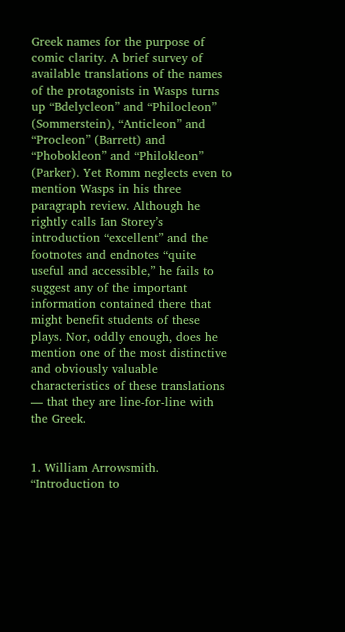Greek names for the purpose of comic clarity. A brief survey of available translations of the names of the protagonists in Wasps turns up “Bdelycleon” and “Philocleon” (Sommerstein), “Anticleon” and “Procleon” (Barrett) and “Phobokleon” and “Philokleon” (Parker). Yet Romm neglects even to mention Wasps in his three paragraph review. Although he rightly calls Ian Storey’s introduction “excellent” and the footnotes and endnotes “quite useful and accessible,” he fails to suggest any of the important information contained there that might benefit students of these plays. Nor, oddly enough, does he mention one of the most distinctive and obviously valuable characteristics of these translations — that they are line-for-line with the Greek.


1. William Arrowsmith. “Introduction to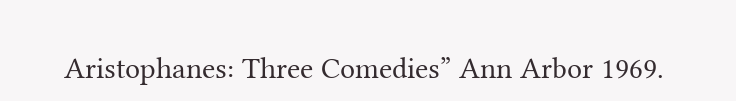Aristophanes: Three Comedies” Ann Arbor 1969.